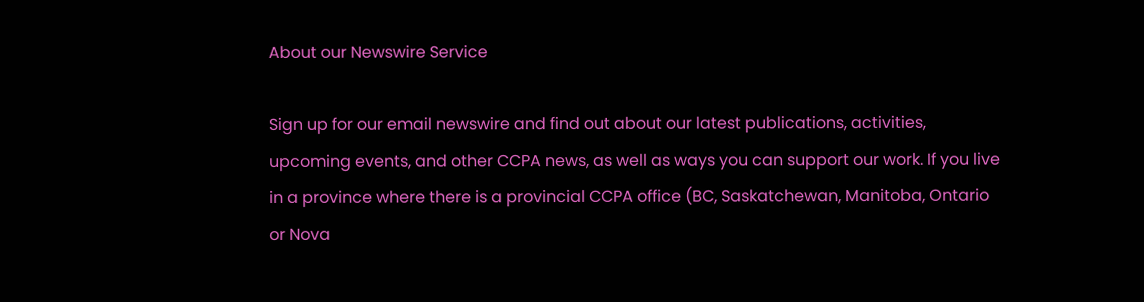About our Newswire Service

Sign up for our email newswire and find out about our latest publications, activities, upcoming events, and other CCPA news, as well as ways you can support our work. If you live in a province where there is a provincial CCPA office (BC, Saskatchewan, Manitoba, Ontario or Nova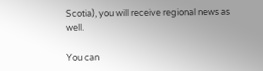Scotia), you will receive regional news as well.

You can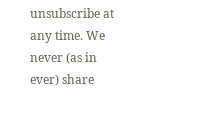unsubscribe at any time. We never (as in ever) share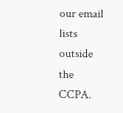our email lists outside the CCPA.